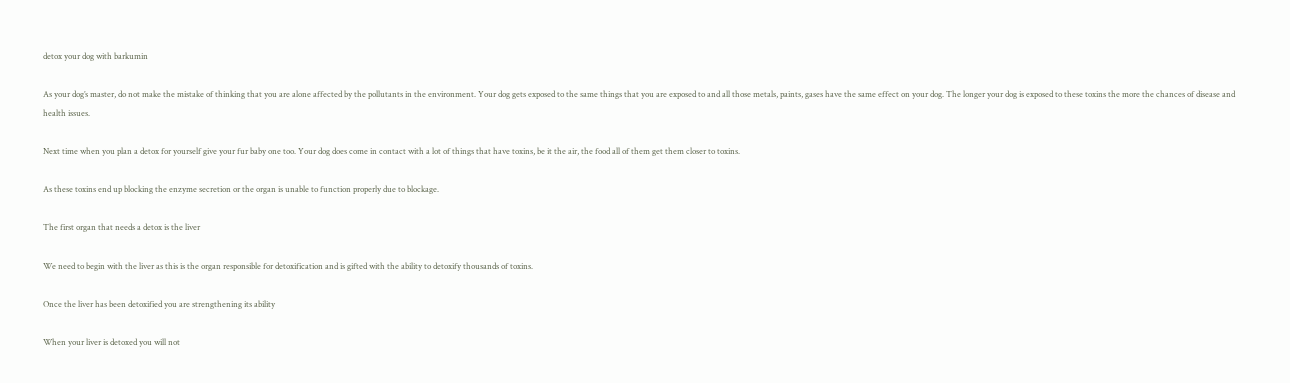detox your dog with barkumin

As your dog’s master, do not make the mistake of thinking that you are alone affected by the pollutants in the environment. Your dog gets exposed to the same things that you are exposed to and all those metals, paints, gases have the same effect on your dog. The longer your dog is exposed to these toxins the more the chances of disease and health issues.

Next time when you plan a detox for yourself give your fur baby one too. Your dog does come in contact with a lot of things that have toxins, be it the air, the food all of them get them closer to toxins.

As these toxins end up blocking the enzyme secretion or the organ is unable to function properly due to blockage.

The first organ that needs a detox is the liver

We need to begin with the liver as this is the organ responsible for detoxification and is gifted with the ability to detoxify thousands of toxins.

Once the liver has been detoxified you are strengthening its ability

When your liver is detoxed you will not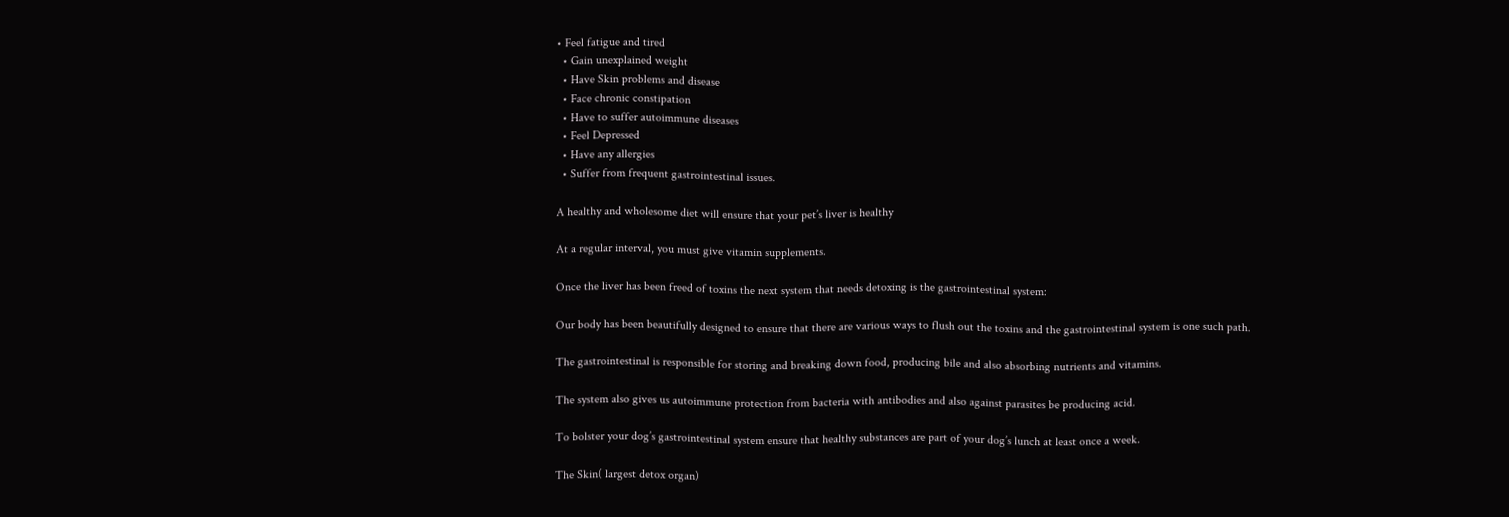• Feel fatigue and tired
  • Gain unexplained weight
  • Have Skin problems and disease
  • Face chronic constipation
  • Have to suffer autoimmune diseases
  • Feel Depressed
  • Have any allergies
  • Suffer from frequent gastrointestinal issues.

A healthy and wholesome diet will ensure that your pet’s liver is healthy

At a regular interval, you must give vitamin supplements.

Once the liver has been freed of toxins the next system that needs detoxing is the gastrointestinal system:

Our body has been beautifully designed to ensure that there are various ways to flush out the toxins and the gastrointestinal system is one such path.

The gastrointestinal is responsible for storing and breaking down food, producing bile and also absorbing nutrients and vitamins.

The system also gives us autoimmune protection from bacteria with antibodies and also against parasites be producing acid.

To bolster your dog’s gastrointestinal system ensure that healthy substances are part of your dog’s lunch at least once a week.

The Skin( largest detox organ)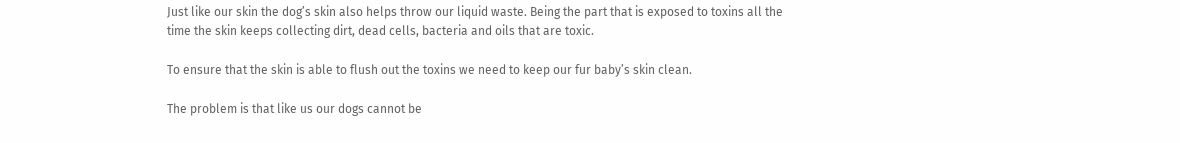Just like our skin the dog’s skin also helps throw our liquid waste. Being the part that is exposed to toxins all the time the skin keeps collecting dirt, dead cells, bacteria and oils that are toxic.

To ensure that the skin is able to flush out the toxins we need to keep our fur baby’s skin clean.

The problem is that like us our dogs cannot be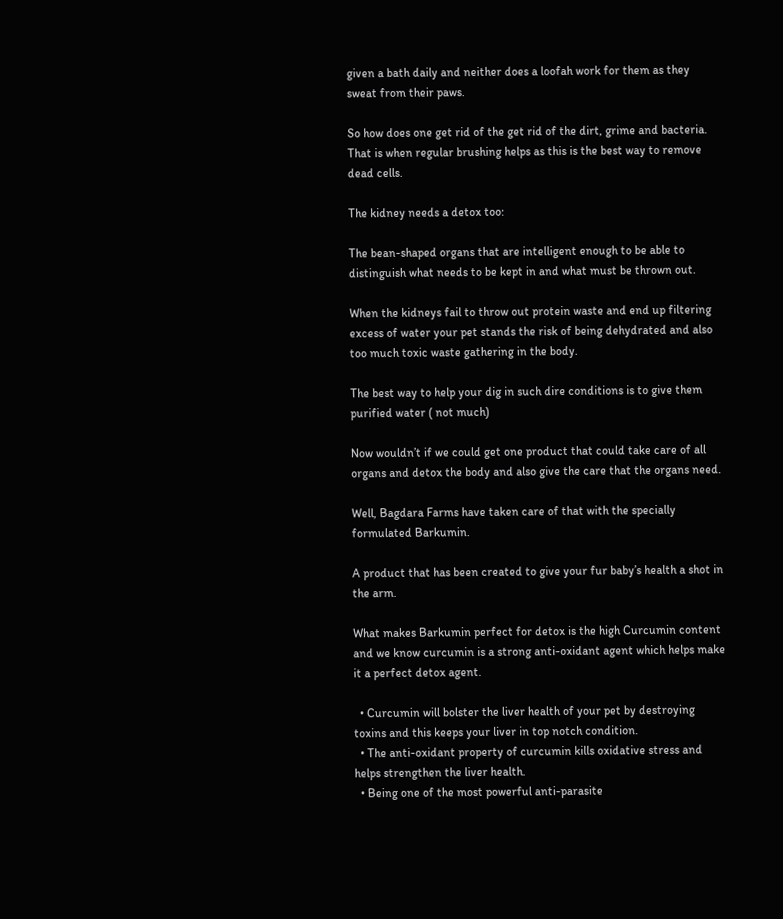given a bath daily and neither does a loofah work for them as they sweat from their paws.

So how does one get rid of the get rid of the dirt, grime and bacteria. That is when regular brushing helps as this is the best way to remove dead cells.

The kidney needs a detox too:

The bean-shaped organs that are intelligent enough to be able to distinguish what needs to be kept in and what must be thrown out.

When the kidneys fail to throw out protein waste and end up filtering excess of water your pet stands the risk of being dehydrated and also too much toxic waste gathering in the body.

The best way to help your dig in such dire conditions is to give them purified water ( not much)

Now wouldn’t if we could get one product that could take care of all organs and detox the body and also give the care that the organs need.

Well, Bagdara Farms have taken care of that with the specially formulated Barkumin.

A product that has been created to give your fur baby’s health a shot in the arm.

What makes Barkumin perfect for detox is the high Curcumin content and we know curcumin is a strong anti-oxidant agent which helps make it a perfect detox agent.

  • Curcumin will bolster the liver health of your pet by destroying toxins and this keeps your liver in top notch condition.
  • The anti-oxidant property of curcumin kills oxidative stress and helps strengthen the liver health.
  • Being one of the most powerful anti-parasite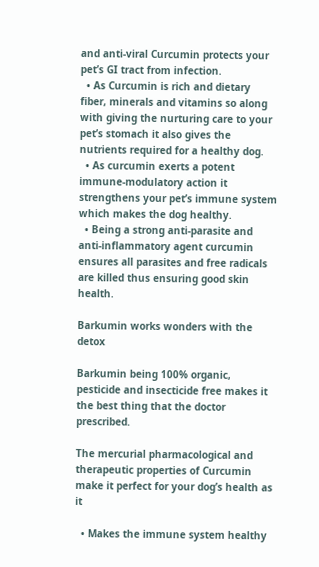and anti-viral Curcumin protects your pet’s GI tract from infection.
  • As Curcumin is rich and dietary fiber, minerals and vitamins so along with giving the nurturing care to your pet’s stomach it also gives the nutrients required for a healthy dog.
  • As curcumin exerts a potent immune-modulatory action it strengthens your pet’s immune system which makes the dog healthy.
  • Being a strong anti-parasite and anti-inflammatory agent curcumin ensures all parasites and free radicals are killed thus ensuring good skin health.

Barkumin works wonders with the detox

Barkumin being 100% organic, pesticide and insecticide free makes it the best thing that the doctor prescribed.

The mercurial pharmacological and therapeutic properties of Curcumin make it perfect for your dog’s health as it

  • Makes the immune system healthy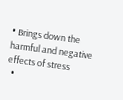• Brings down the harmful and negative effects of stress
  •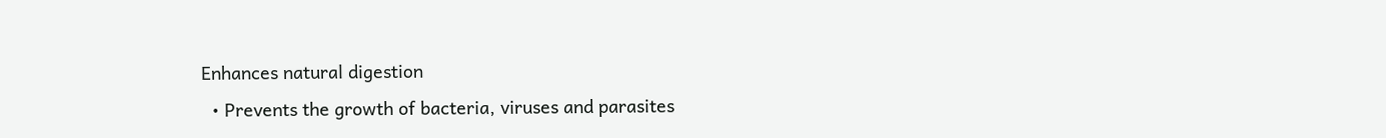Enhances natural digestion
  • Prevents the growth of bacteria, viruses and parasites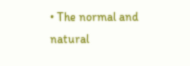• The normal and natural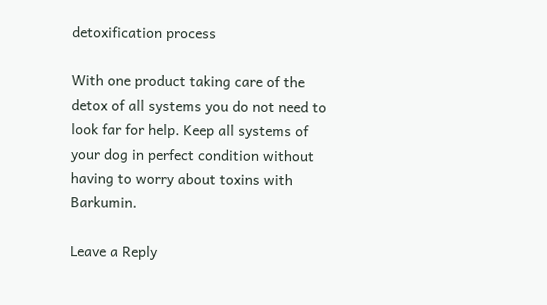detoxification process

With one product taking care of the detox of all systems you do not need to look far for help. Keep all systems of your dog in perfect condition without having to worry about toxins with Barkumin.

Leave a Reply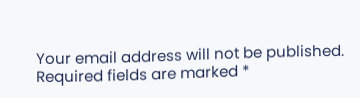Your email address will not be published. Required fields are marked *